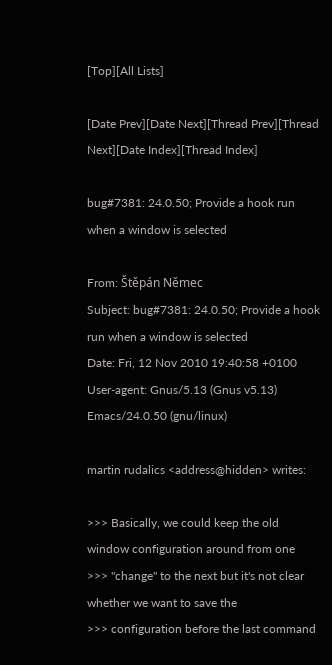[Top][All Lists]

[Date Prev][Date Next][Thread Prev][Thread Next][Date Index][Thread Index]

bug#7381: 24.0.50; Provide a hook run when a window is selected

From: Štěpán Němec
Subject: bug#7381: 24.0.50; Provide a hook run when a window is selected
Date: Fri, 12 Nov 2010 19:40:58 +0100
User-agent: Gnus/5.13 (Gnus v5.13) Emacs/24.0.50 (gnu/linux)

martin rudalics <address@hidden> writes:

>>> Basically, we could keep the old window configuration around from one
>>> "change" to the next but it's not clear whether we want to save the
>>> configuration before the last command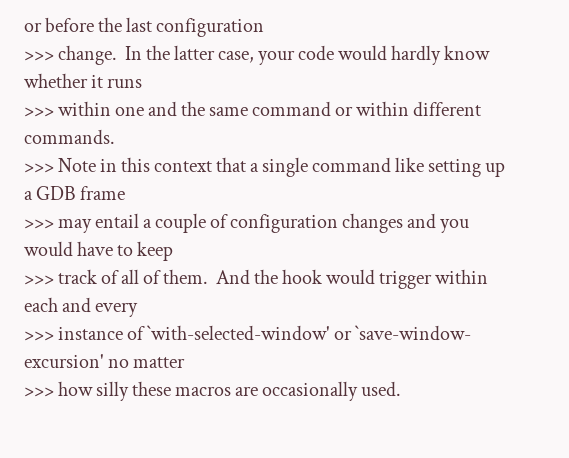or before the last configuration
>>> change.  In the latter case, your code would hardly know whether it runs
>>> within one and the same command or within different commands.
>>> Note in this context that a single command like setting up a GDB frame
>>> may entail a couple of configuration changes and you would have to keep
>>> track of all of them.  And the hook would trigger within each and every
>>> instance of `with-selected-window' or `save-window-excursion' no matter
>>> how silly these macros are occasionally used.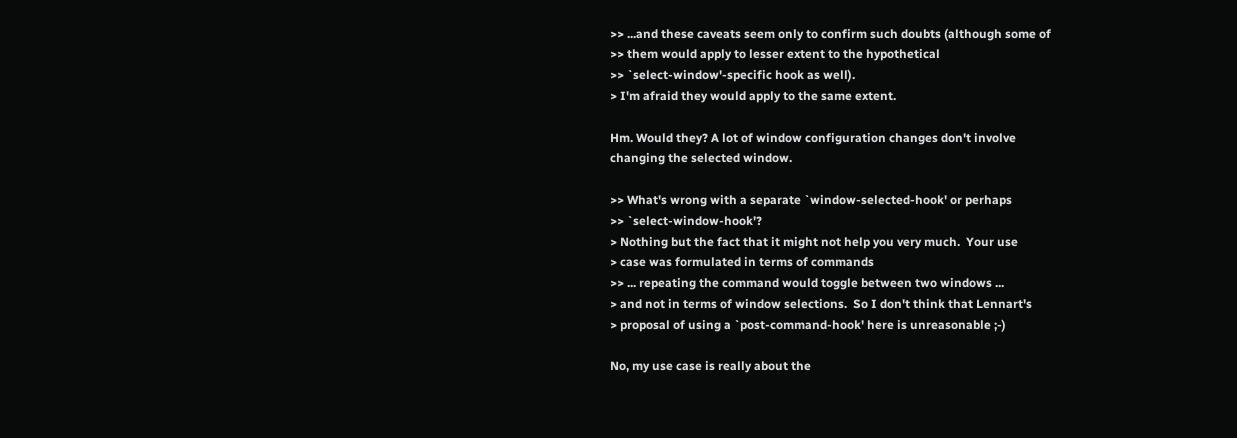>> ...and these caveats seem only to confirm such doubts (although some of
>> them would apply to lesser extent to the hypothetical
>> `select-window'-specific hook as well).
> I'm afraid they would apply to the same extent.

Hm. Would they? A lot of window configuration changes don't involve
changing the selected window.

>> What's wrong with a separate `window-selected-hook' or perhaps
>> `select-window-hook'?
> Nothing but the fact that it might not help you very much.  Your use
> case was formulated in terms of commands
>> ... repeating the command would toggle between two windows ...
> and not in terms of window selections.  So I don't think that Lennart's
> proposal of using a `post-command-hook' here is unreasonable ;-)

No, my use case is really about the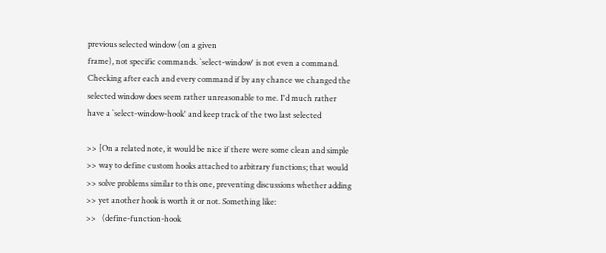previous selected window (on a given
frame), not specific commands. `select-window' is not even a command.
Checking after each and every command if by any chance we changed the
selected window does seem rather unreasonable to me. I'd much rather
have a `select-window-hook' and keep track of the two last selected

>> [On a related note, it would be nice if there were some clean and simple
>> way to define custom hooks attached to arbitrary functions; that would
>> solve problems similar to this one, preventing discussions whether adding
>> yet another hook is worth it or not. Something like:
>>   (define-function-hook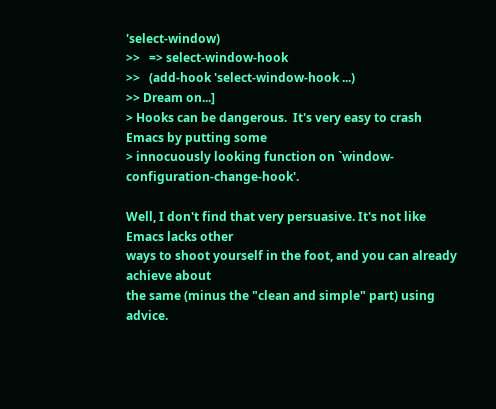'select-window)
>>   => select-window-hook
>>   (add-hook 'select-window-hook ...)
>> Dream on...]
> Hooks can be dangerous.  It's very easy to crash Emacs by putting some
> innocuously looking function on `window-configuration-change-hook'.

Well, I don't find that very persuasive. It's not like Emacs lacks other
ways to shoot yourself in the foot, and you can already achieve about
the same (minus the "clean and simple" part) using advice.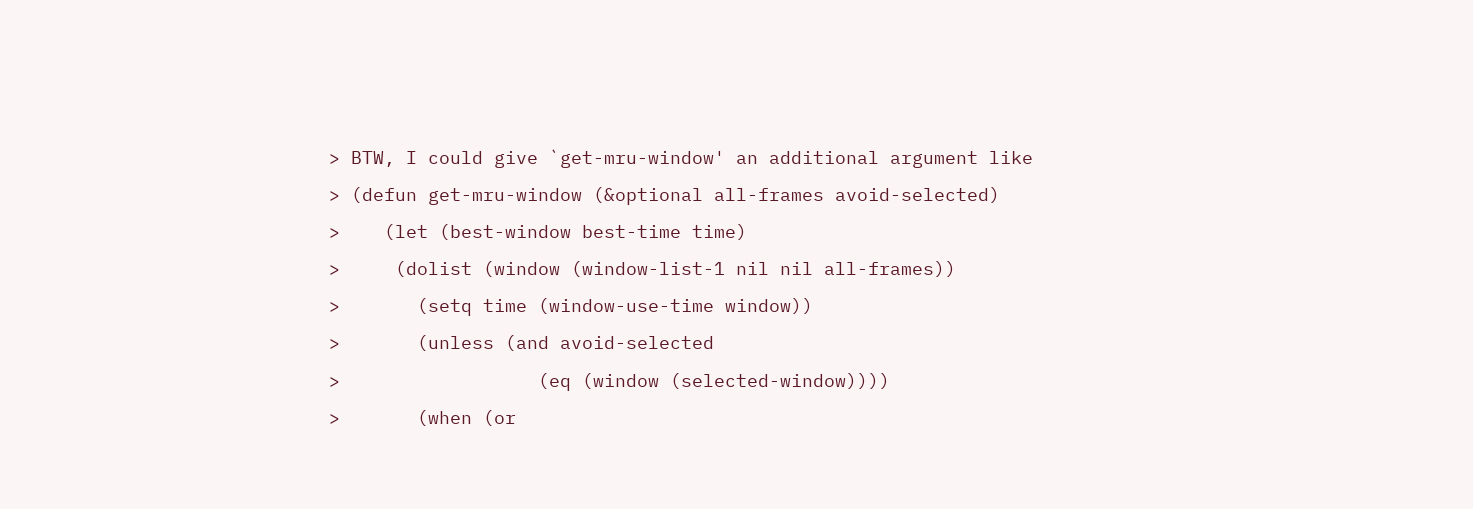> BTW, I could give `get-mru-window' an additional argument like
> (defun get-mru-window (&optional all-frames avoid-selected)
>    (let (best-window best-time time)
>     (dolist (window (window-list-1 nil nil all-frames))
>       (setq time (window-use-time window))
>       (unless (and avoid-selected
>                  (eq (window (selected-window))))
>       (when (or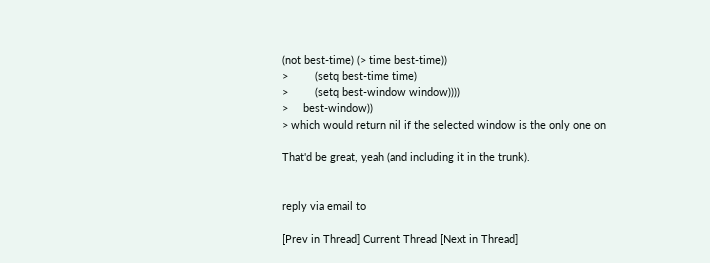(not best-time) (> time best-time))
>         (setq best-time time)
>         (setq best-window window))))
>     best-window))
> which would return nil if the selected window is the only one on

That'd be great, yeah (and including it in the trunk).


reply via email to

[Prev in Thread] Current Thread [Next in Thread]